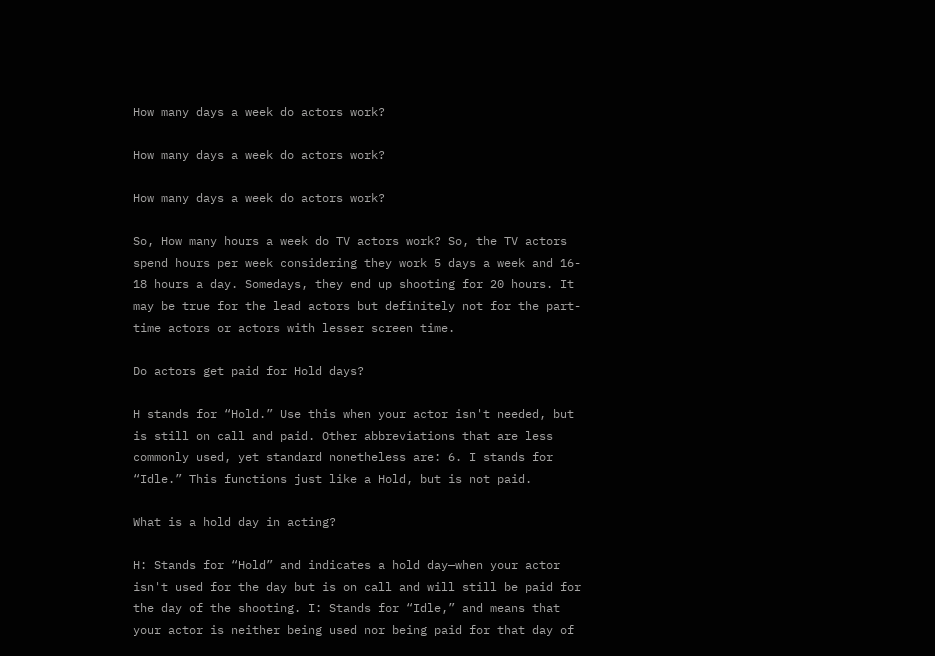How many days a week do actors work?

How many days a week do actors work?

How many days a week do actors work?

So, How many hours a week do TV actors work? So, the TV actors spend hours per week considering they work 5 days a week and 16- 18 hours a day. Somedays, they end up shooting for 20 hours. It may be true for the lead actors but definitely not for the part-time actors or actors with lesser screen time.

Do actors get paid for Hold days?

H stands for “Hold.” Use this when your actor isn't needed, but is still on call and paid. Other abbreviations that are less commonly used, yet standard nonetheless are: 6. I stands for “Idle.” This functions just like a Hold, but is not paid.

What is a hold day in acting?

H: Stands for “Hold” and indicates a hold day—when your actor isn't used for the day but is on call and will still be paid for the day of the shooting. I: Stands for “Idle,” and means that your actor is neither being used nor being paid for that day of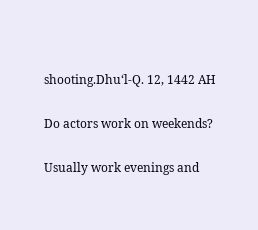shooting.Dhuʻl-Q. 12, 1442 AH

Do actors work on weekends?

Usually work evenings and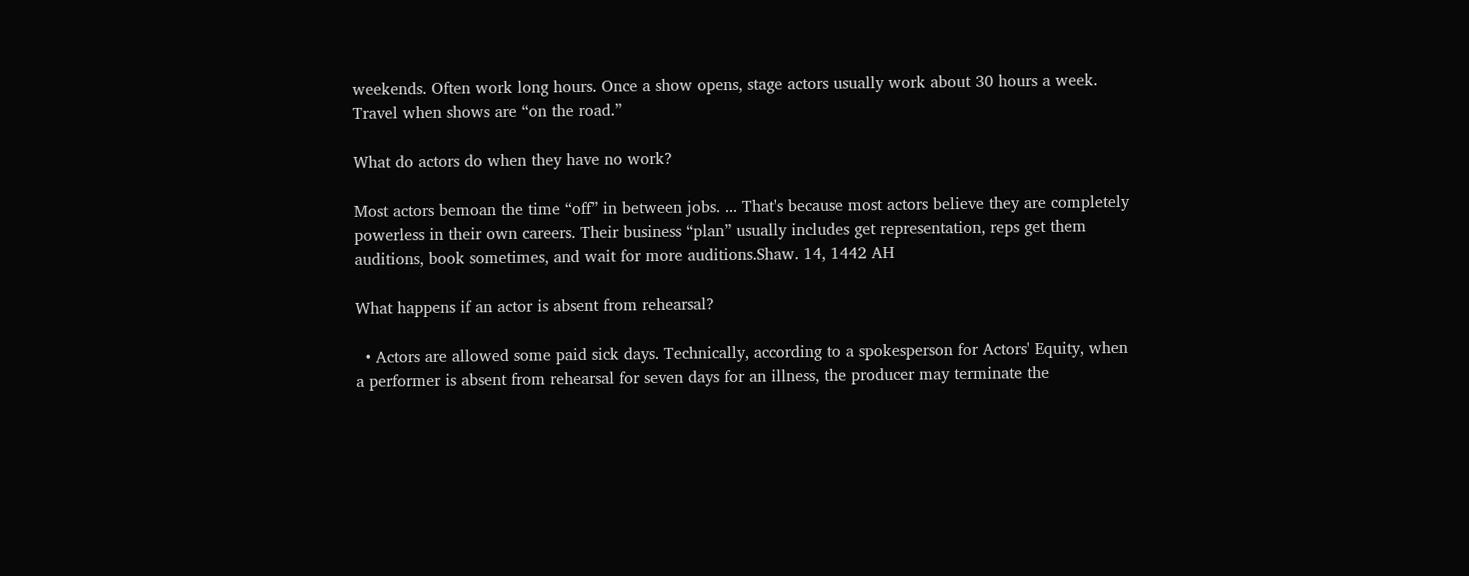weekends. Often work long hours. Once a show opens, stage actors usually work about 30 hours a week. Travel when shows are “on the road.”

What do actors do when they have no work?

Most actors bemoan the time “off” in between jobs. ... That's because most actors believe they are completely powerless in their own careers. Their business “plan” usually includes get representation, reps get them auditions, book sometimes, and wait for more auditions.Shaw. 14, 1442 AH

What happens if an actor is absent from rehearsal?

  • Actors are allowed some paid sick days. Technically, according to a spokesperson for Actors' Equity, when a performer is absent from rehearsal for seven days for an illness, the producer may terminate the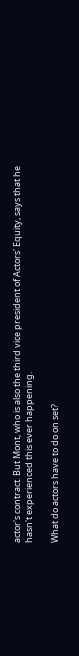actor's contract. But Mont, who is also the third vice president of Actors' Equity, says that he hasn't experienced this ever happening.

What do actors have to do on set?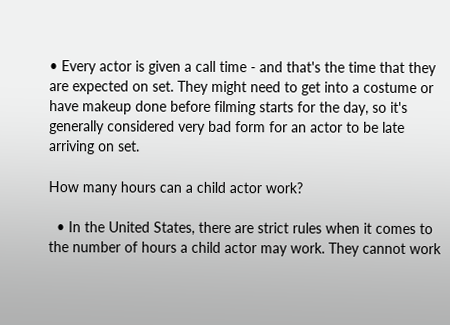• Every actor is given a call time - and that's the time that they are expected on set. They might need to get into a costume or have makeup done before filming starts for the day, so it's generally considered very bad form for an actor to be late arriving on set.

How many hours can a child actor work?

  • In the United States, there are strict rules when it comes to the number of hours a child actor may work. They cannot work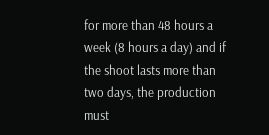for more than 48 hours a week (8 hours a day) and if the shoot lasts more than two days, the production must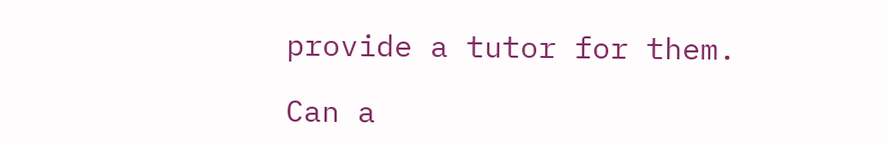provide a tutor for them.

Can a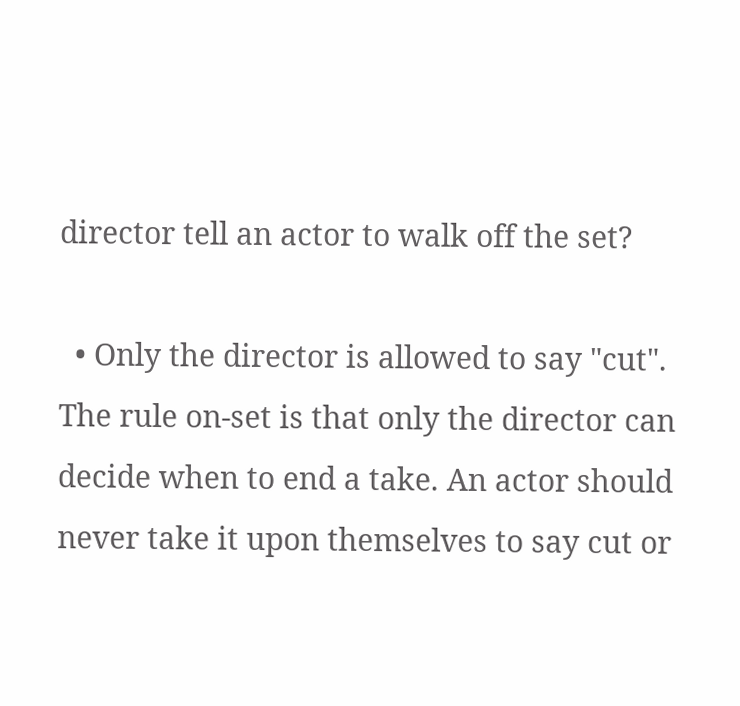director tell an actor to walk off the set?

  • Only the director is allowed to say "cut". The rule on-set is that only the director can decide when to end a take. An actor should never take it upon themselves to say cut or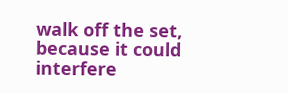walk off the set, because it could interfere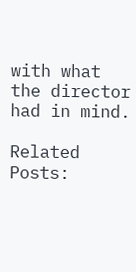with what the director had in mind.

Related Posts: